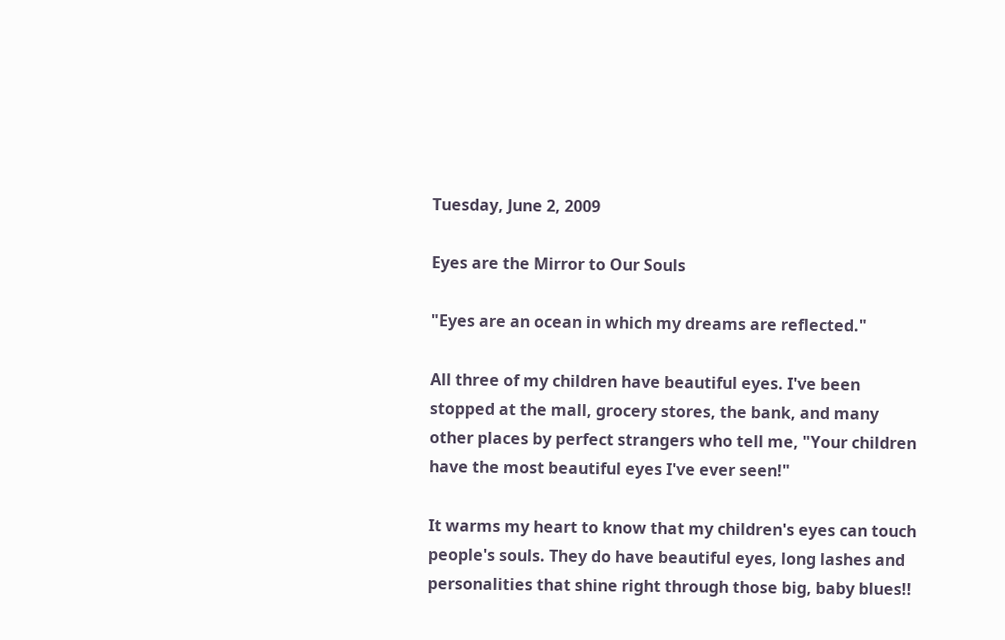Tuesday, June 2, 2009

Eyes are the Mirror to Our Souls

"Eyes are an ocean in which my dreams are reflected."

All three of my children have beautiful eyes. I've been stopped at the mall, grocery stores, the bank, and many other places by perfect strangers who tell me, "Your children have the most beautiful eyes I've ever seen!"

It warms my heart to know that my children's eyes can touch people's souls. They do have beautiful eyes, long lashes and personalities that shine right through those big, baby blues!!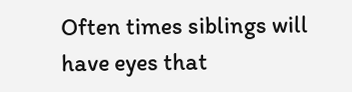Often times siblings will have eyes that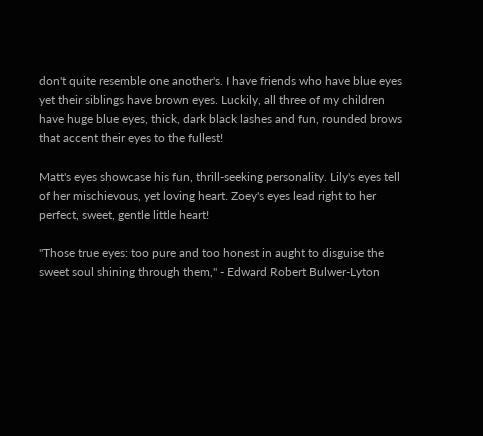don't quite resemble one another's. I have friends who have blue eyes yet their siblings have brown eyes. Luckily, all three of my children have huge blue eyes, thick, dark black lashes and fun, rounded brows that accent their eyes to the fullest!

Matt's eyes showcase his fun, thrill-seeking personality. Lily's eyes tell of her mischievous, yet loving heart. Zoey's eyes lead right to her perfect, sweet, gentle little heart!

"Those true eyes: too pure and too honest in aught to disguise the sweet soul shining through them," - Edward Robert Bulwer-Lyton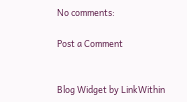No comments:

Post a Comment


Blog Widget by LinkWithin